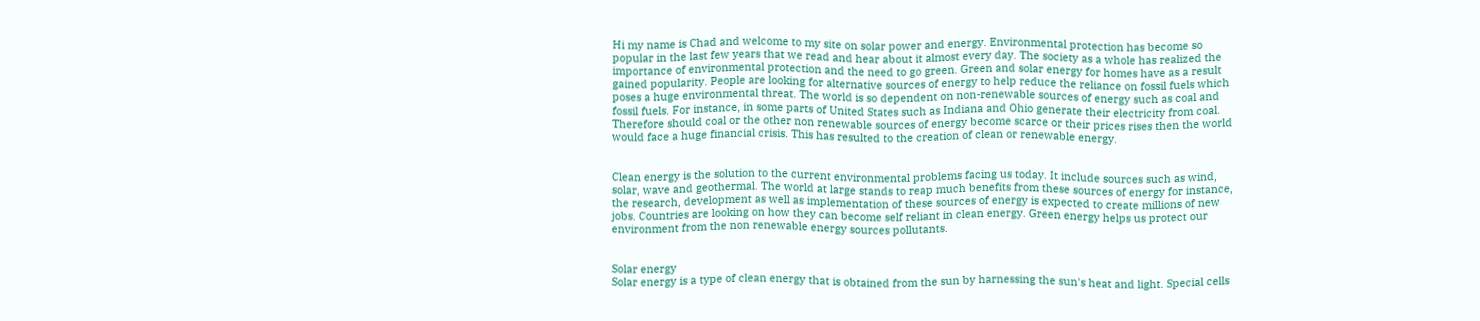Hi my name is Chad and welcome to my site on solar power and energy. Environmental protection has become so popular in the last few years that we read and hear about it almost every day. The society as a whole has realized the importance of environmental protection and the need to go green. Green and solar energy for homes have as a result gained popularity. People are looking for alternative sources of energy to help reduce the reliance on fossil fuels which poses a huge environmental threat. The world is so dependent on non-renewable sources of energy such as coal and fossil fuels. For instance, in some parts of United States such as Indiana and Ohio generate their electricity from coal. Therefore should coal or the other non renewable sources of energy become scarce or their prices rises then the world would face a huge financial crisis. This has resulted to the creation of clean or renewable energy.


Clean energy is the solution to the current environmental problems facing us today. It include sources such as wind, solar, wave and geothermal. The world at large stands to reap much benefits from these sources of energy for instance, the research, development as well as implementation of these sources of energy is expected to create millions of new jobs. Countries are looking on how they can become self reliant in clean energy. Green energy helps us protect our environment from the non renewable energy sources pollutants.


Solar energy
Solar energy is a type of clean energy that is obtained from the sun by harnessing the sun's heat and light. Special cells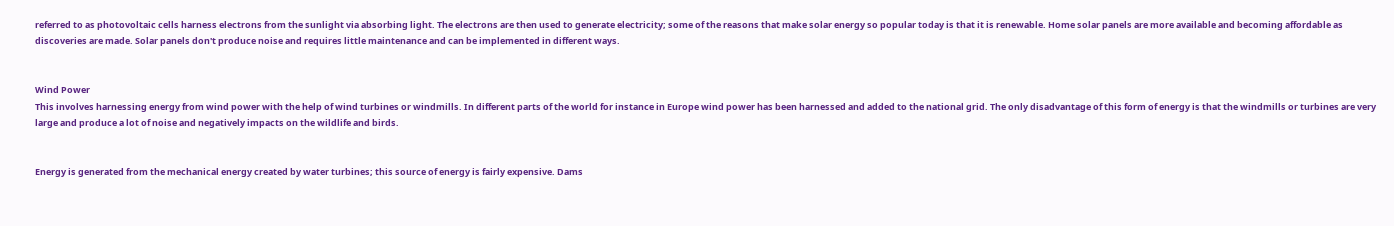referred to as photovoltaic cells harness electrons from the sunlight via absorbing light. The electrons are then used to generate electricity; some of the reasons that make solar energy so popular today is that it is renewable. Home solar panels are more available and becoming affordable as discoveries are made. Solar panels don't produce noise and requires little maintenance and can be implemented in different ways.


Wind Power
This involves harnessing energy from wind power with the help of wind turbines or windmills. In different parts of the world for instance in Europe wind power has been harnessed and added to the national grid. The only disadvantage of this form of energy is that the windmills or turbines are very large and produce a lot of noise and negatively impacts on the wildlife and birds.


Energy is generated from the mechanical energy created by water turbines; this source of energy is fairly expensive. Dams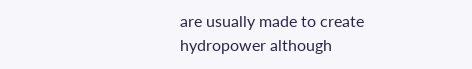are usually made to create hydropower although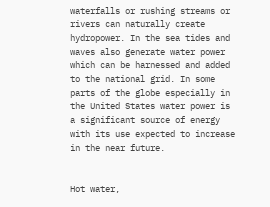waterfalls or rushing streams or rivers can naturally create hydropower. In the sea tides and waves also generate water power which can be harnessed and added to the national grid. In some parts of the globe especially in the United States water power is a significant source of energy with its use expected to increase in the near future.


Hot water,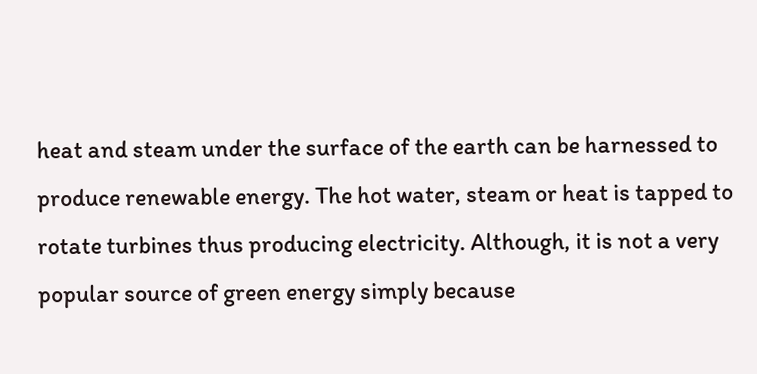heat and steam under the surface of the earth can be harnessed to produce renewable energy. The hot water, steam or heat is tapped to rotate turbines thus producing electricity. Although, it is not a very popular source of green energy simply because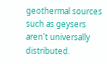geothermal sources such as geysers aren't universally distributed.